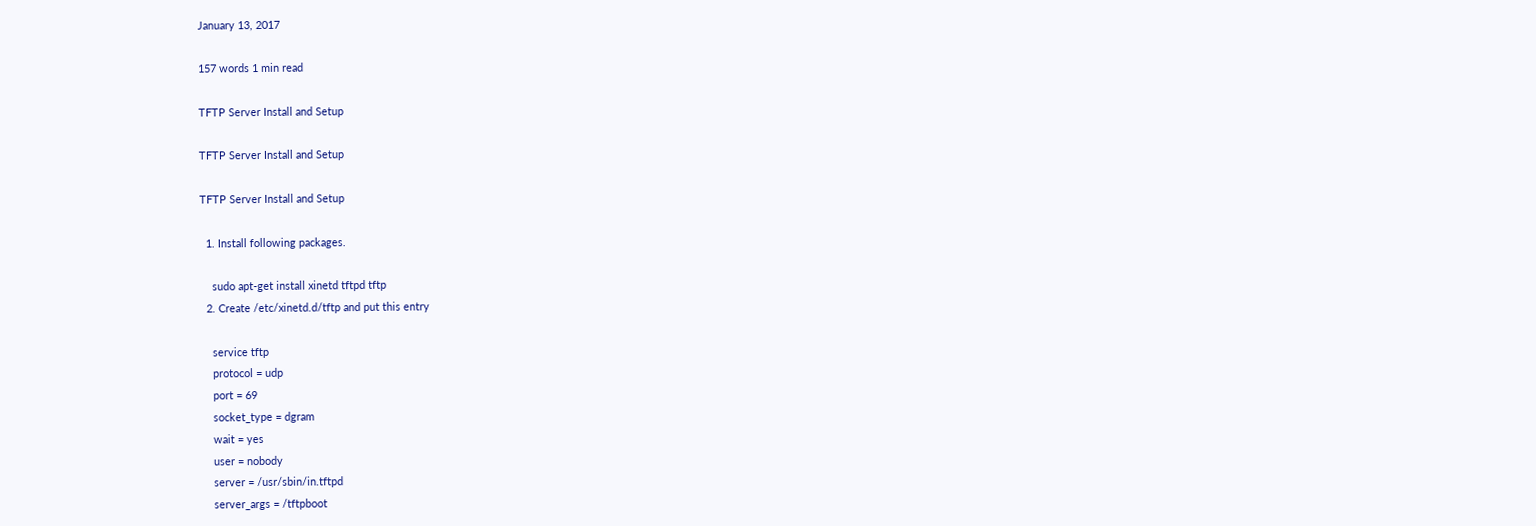January 13, 2017

157 words 1 min read

TFTP Server Install and Setup

TFTP Server Install and Setup

TFTP Server Install and Setup

  1. Install following packages.

    sudo apt-get install xinetd tftpd tftp
  2. Create /etc/xinetd.d/tftp and put this entry

    service tftp
    protocol = udp
    port = 69
    socket_type = dgram
    wait = yes
    user = nobody
    server = /usr/sbin/in.tftpd
    server_args = /tftpboot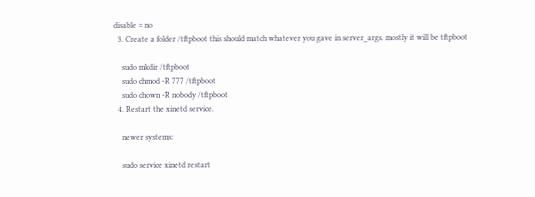disable = no
  3. Create a folder /tftpboot this should match whatever you gave in server_args. mostly it will be tftpboot

    sudo mkdir /tftpboot
    sudo chmod -R 777 /tftpboot
    sudo chown -R nobody /tftpboot
  4. Restart the xinetd service.

    newer systems:

    sudo service xinetd restart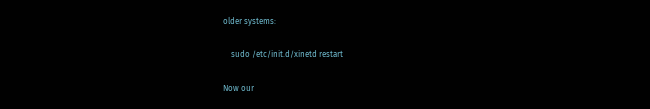older systems:

    sudo /etc/init.d/xinetd restart

Now our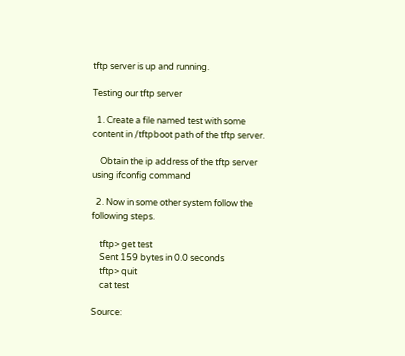tftp server is up and running.

Testing our tftp server

  1. Create a file named test with some content in /tftpboot path of the tftp server.

    Obtain the ip address of the tftp server using ifconfig command

  2. Now in some other system follow the following steps.

    tftp> get test
    Sent 159 bytes in 0.0 seconds
    tftp> quit
    cat test

Source: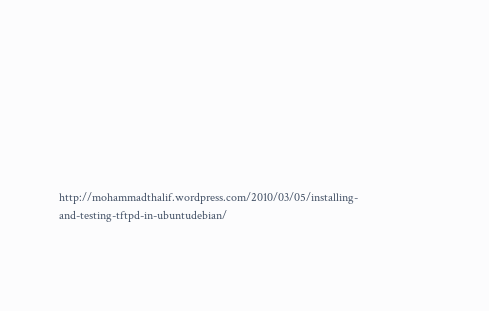http://mohammadthalif.wordpress.com/2010/03/05/installing-and-testing-tftpd-in-ubuntudebian/